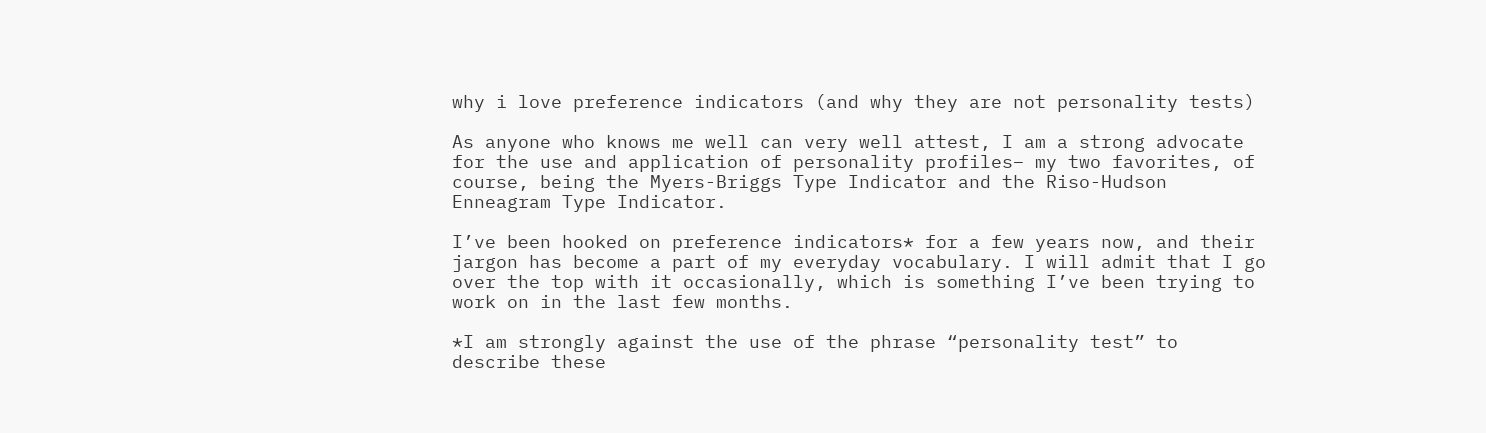why i love preference indicators (and why they are not personality tests)

As anyone who knows me well can very well attest, I am a strong advocate for the use and application of personality profiles– my two favorites, of course, being the Myers-Briggs Type Indicator and the Riso-Hudson Enneagram Type Indicator.

I’ve been hooked on preference indicators* for a few years now, and their jargon has become a part of my everyday vocabulary. I will admit that I go over the top with it occasionally, which is something I’ve been trying to work on in the last few months.

*I am strongly against the use of the phrase “personality test” to describe these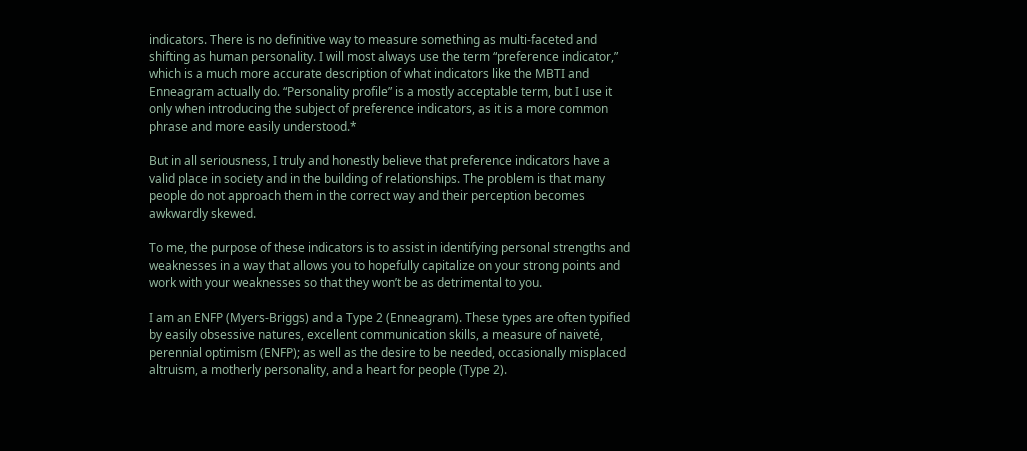indicators. There is no definitive way to measure something as multi-faceted and shifting as human personality. I will most always use the term “preference indicator,” which is a much more accurate description of what indicators like the MBTI and Enneagram actually do. “Personality profile” is a mostly acceptable term, but I use it only when introducing the subject of preference indicators, as it is a more common phrase and more easily understood.*

But in all seriousness, I truly and honestly believe that preference indicators have a valid place in society and in the building of relationships. The problem is that many people do not approach them in the correct way and their perception becomes awkwardly skewed.

To me, the purpose of these indicators is to assist in identifying personal strengths and weaknesses in a way that allows you to hopefully capitalize on your strong points and work with your weaknesses so that they won’t be as detrimental to you.

I am an ENFP (Myers-Briggs) and a Type 2 (Enneagram). These types are often typified by easily obsessive natures, excellent communication skills, a measure of naiveté, perennial optimism (ENFP); as well as the desire to be needed, occasionally misplaced altruism, a motherly personality, and a heart for people (Type 2).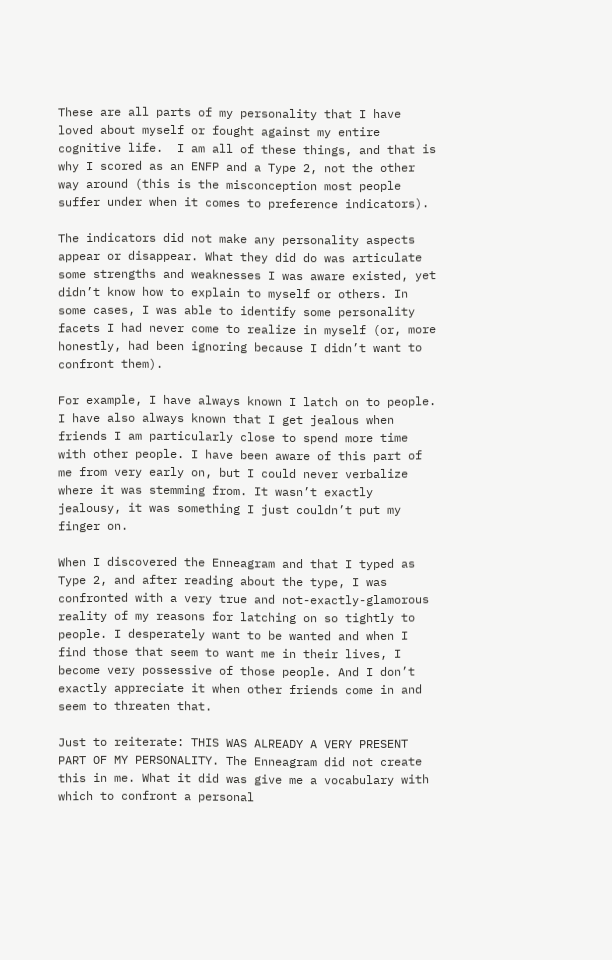These are all parts of my personality that I have loved about myself or fought against my entire cognitive life.  I am all of these things, and that is why I scored as an ENFP and a Type 2, not the other way around (this is the misconception most people suffer under when it comes to preference indicators).

The indicators did not make any personality aspects appear or disappear. What they did do was articulate some strengths and weaknesses I was aware existed, yet didn’t know how to explain to myself or others. In some cases, I was able to identify some personality facets I had never come to realize in myself (or, more honestly, had been ignoring because I didn’t want to confront them).

For example, I have always known I latch on to people. I have also always known that I get jealous when friends I am particularly close to spend more time with other people. I have been aware of this part of me from very early on, but I could never verbalize where it was stemming from. It wasn’t exactly jealousy, it was something I just couldn’t put my finger on.

When I discovered the Enneagram and that I typed as Type 2, and after reading about the type, I was confronted with a very true and not-exactly-glamorous reality of my reasons for latching on so tightly to people. I desperately want to be wanted and when I find those that seem to want me in their lives, I become very possessive of those people. And I don’t exactly appreciate it when other friends come in and seem to threaten that.

Just to reiterate: THIS WAS ALREADY A VERY PRESENT PART OF MY PERSONALITY. The Enneagram did not create this in me. What it did was give me a vocabulary with which to confront a personal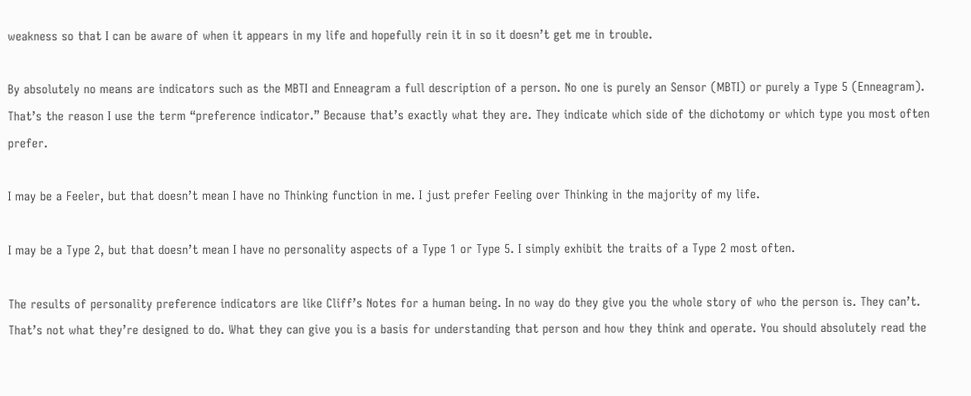weakness so that I can be aware of when it appears in my life and hopefully rein it in so it doesn’t get me in trouble.

By absolutely no means are indicators such as the MBTI and Enneagram a full description of a person. No one is purely an Sensor (MBTI) or purely a Type 5 (Enneagram). That’s the reason I use the term “preference indicator.” Because that’s exactly what they are. They indicate which side of the dichotomy or which type you most often prefer.

I may be a Feeler, but that doesn’t mean I have no Thinking function in me. I just prefer Feeling over Thinking in the majority of my life.

I may be a Type 2, but that doesn’t mean I have no personality aspects of a Type 1 or Type 5. I simply exhibit the traits of a Type 2 most often.

The results of personality preference indicators are like Cliff’s Notes for a human being. In no way do they give you the whole story of who the person is. They can’t. That’s not what they’re designed to do. What they can give you is a basis for understanding that person and how they think and operate. You should absolutely read the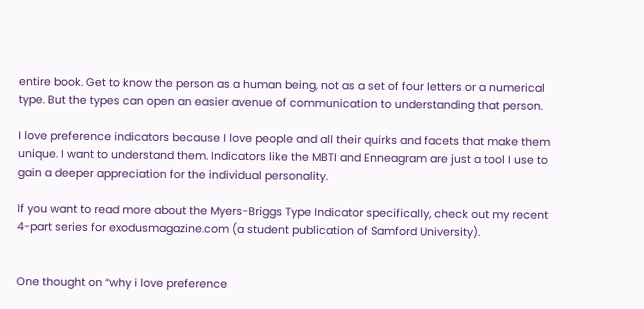entire book. Get to know the person as a human being, not as a set of four letters or a numerical type. But the types can open an easier avenue of communication to understanding that person.

I love preference indicators because I love people and all their quirks and facets that make them unique. I want to understand them. Indicators like the MBTI and Enneagram are just a tool I use to gain a deeper appreciation for the individual personality.

If you want to read more about the Myers-Briggs Type Indicator specifically, check out my recent 4-part series for exodusmagazine.com (a student publication of Samford University).


One thought on “why i love preference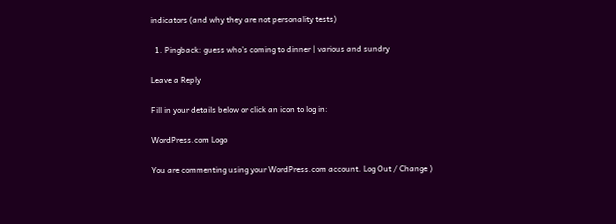indicators (and why they are not personality tests)

  1. Pingback: guess who’s coming to dinner | various and sundry

Leave a Reply

Fill in your details below or click an icon to log in:

WordPress.com Logo

You are commenting using your WordPress.com account. Log Out / Change )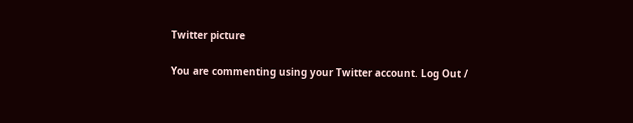Twitter picture

You are commenting using your Twitter account. Log Out /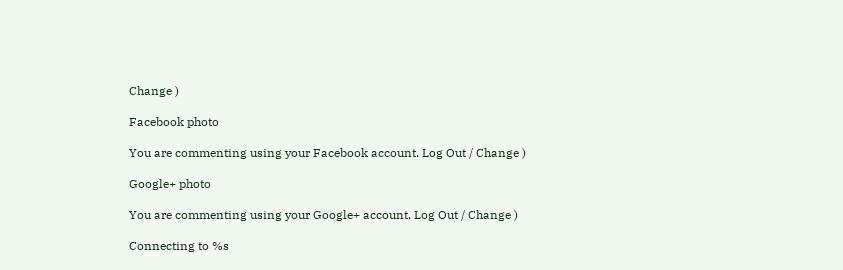Change )

Facebook photo

You are commenting using your Facebook account. Log Out / Change )

Google+ photo

You are commenting using your Google+ account. Log Out / Change )

Connecting to %s